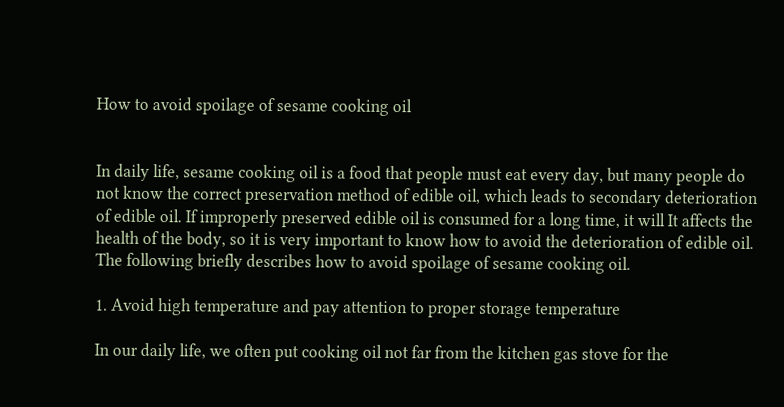How to avoid spoilage of sesame cooking oil


In daily life, sesame cooking oil is a food that people must eat every day, but many people do not know the correct preservation method of edible oil, which leads to secondary deterioration of edible oil. If improperly preserved edible oil is consumed for a long time, it will It affects the health of the body, so it is very important to know how to avoid the deterioration of edible oil. The following briefly describes how to avoid spoilage of sesame cooking oil.

1. Avoid high temperature and pay attention to proper storage temperature

In our daily life, we often put cooking oil not far from the kitchen gas stove for the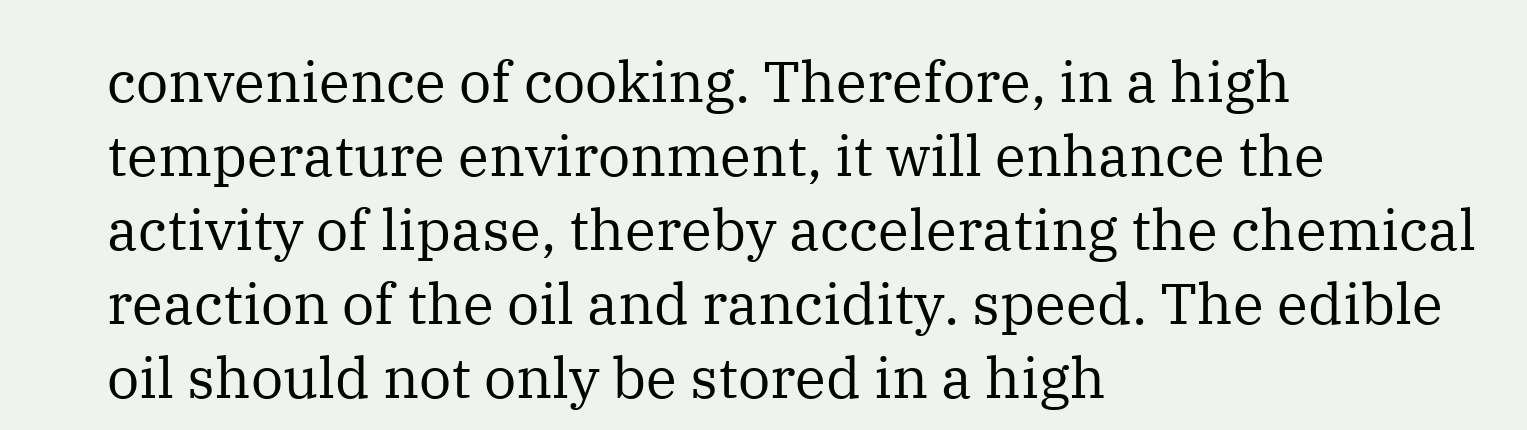convenience of cooking. Therefore, in a high temperature environment, it will enhance the activity of lipase, thereby accelerating the chemical reaction of the oil and rancidity. speed. The edible oil should not only be stored in a high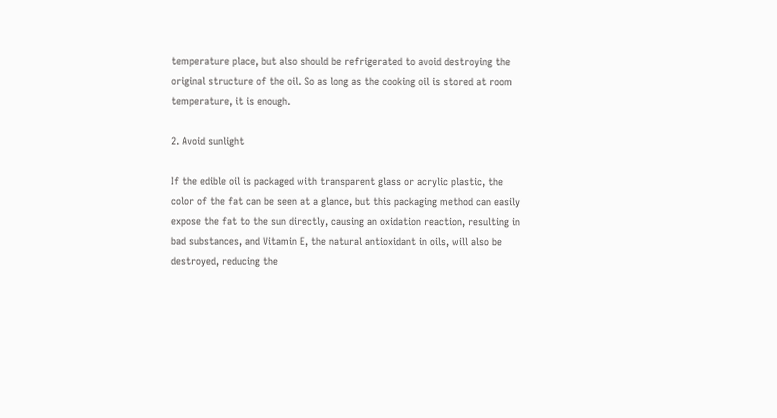temperature place, but also should be refrigerated to avoid destroying the original structure of the oil. So as long as the cooking oil is stored at room temperature, it is enough.

2. Avoid sunlight

If the edible oil is packaged with transparent glass or acrylic plastic, the color of the fat can be seen at a glance, but this packaging method can easily expose the fat to the sun directly, causing an oxidation reaction, resulting in bad substances, and Vitamin E, the natural antioxidant in oils, will also be destroyed, reducing the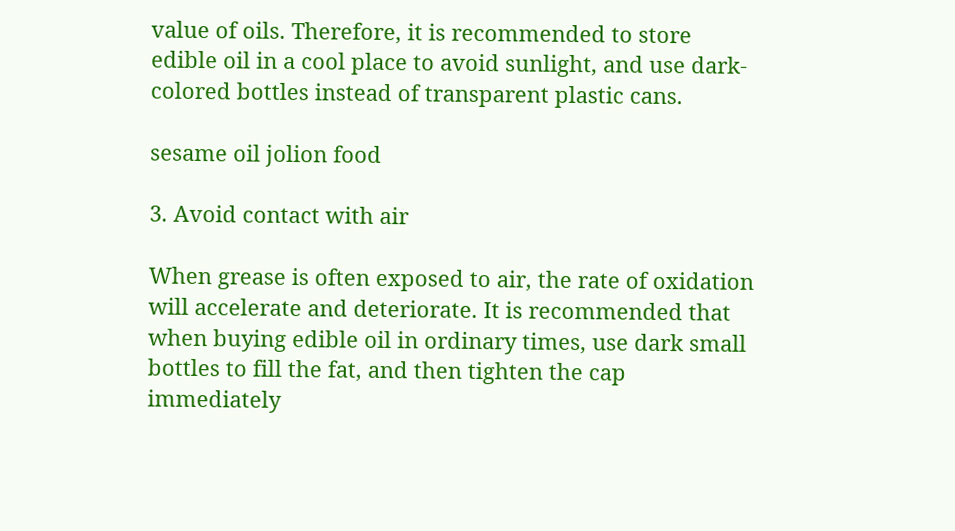value of oils. Therefore, it is recommended to store edible oil in a cool place to avoid sunlight, and use dark-colored bottles instead of transparent plastic cans.

sesame oil jolion food

3. Avoid contact with air

When grease is often exposed to air, the rate of oxidation will accelerate and deteriorate. It is recommended that when buying edible oil in ordinary times, use dark small bottles to fill the fat, and then tighten the cap immediately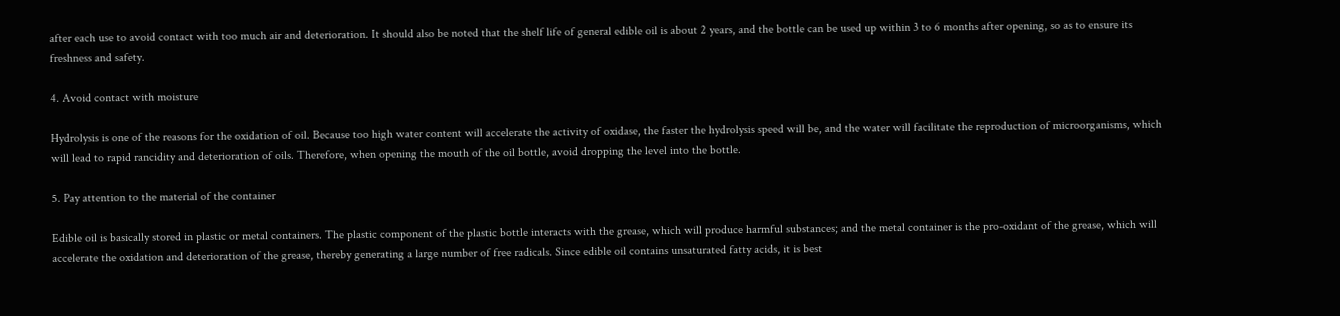after each use to avoid contact with too much air and deterioration. It should also be noted that the shelf life of general edible oil is about 2 years, and the bottle can be used up within 3 to 6 months after opening, so as to ensure its freshness and safety.

4. Avoid contact with moisture

Hydrolysis is one of the reasons for the oxidation of oil. Because too high water content will accelerate the activity of oxidase, the faster the hydrolysis speed will be, and the water will facilitate the reproduction of microorganisms, which will lead to rapid rancidity and deterioration of oils. Therefore, when opening the mouth of the oil bottle, avoid dropping the level into the bottle.

5. Pay attention to the material of the container

Edible oil is basically stored in plastic or metal containers. The plastic component of the plastic bottle interacts with the grease, which will produce harmful substances; and the metal container is the pro-oxidant of the grease, which will accelerate the oxidation and deterioration of the grease, thereby generating a large number of free radicals. Since edible oil contains unsaturated fatty acids, it is best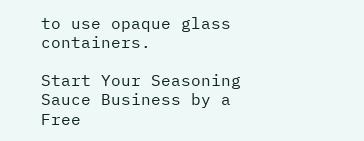to use opaque glass containers.

Start Your Seasoning Sauce Business by a Free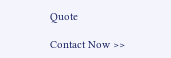Quote

Contact Now >>